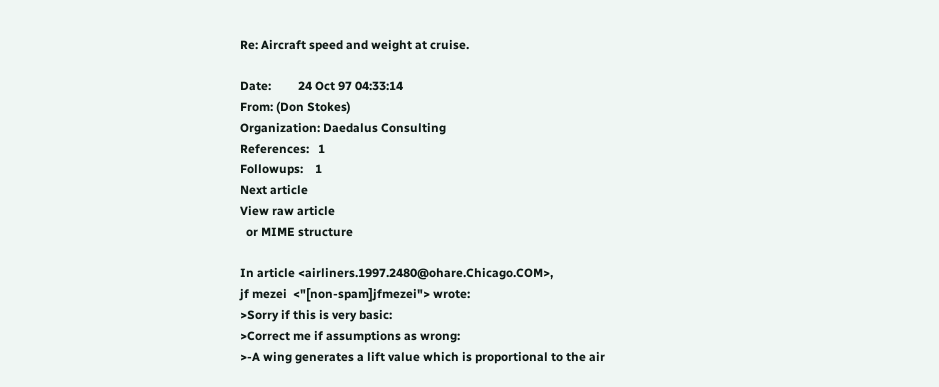Re: Aircraft speed and weight at cruise.

Date:         24 Oct 97 04:33:14
From: (Don Stokes)
Organization: Daedalus Consulting
References:   1
Followups:    1
Next article
View raw article
  or MIME structure

In article <airliners.1997.2480@ohare.Chicago.COM>,
jf mezei  <"[non-spam]jfmezei"> wrote:
>Sorry if this is very basic:
>Correct me if assumptions as wrong:
>-A wing generates a lift value which is proportional to the air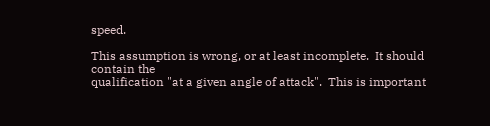speed.

This assumption is wrong, or at least incomplete.  It should contain the
qualification "at a given angle of attack".  This is important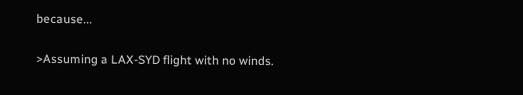because...

>Assuming a LAX-SYD flight with no winds.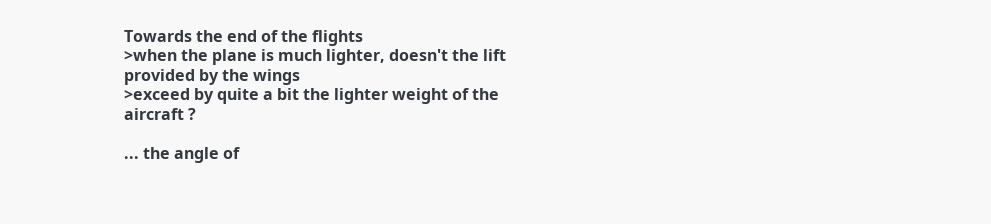Towards the end of the flights
>when the plane is much lighter, doesn't the lift provided by the wings
>exceed by quite a bit the lighter weight of the aircraft ?

... the angle of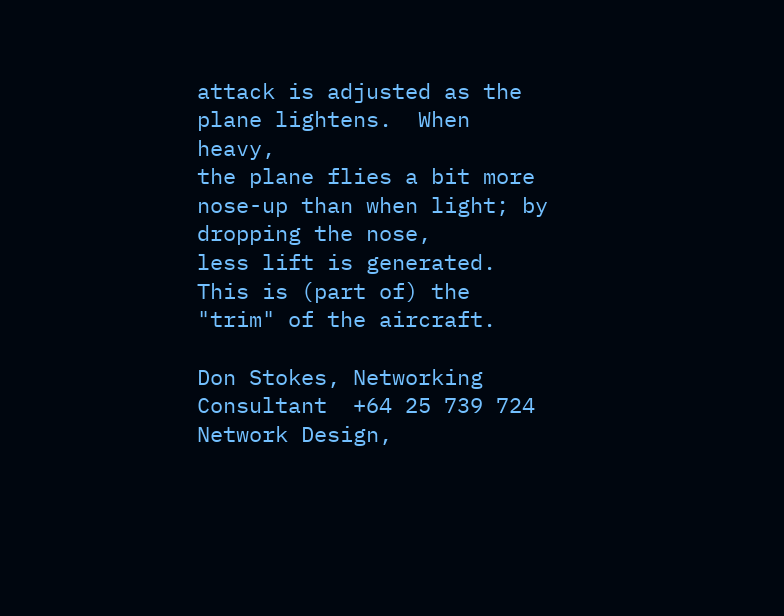attack is adjusted as the plane lightens.  When heavy,
the plane flies a bit more nose-up than when light; by dropping the nose,
less lift is generated.  This is (part of) the "trim" of the aircraft.

Don Stokes, Networking Consultant  +64 25 739 724
Network Design,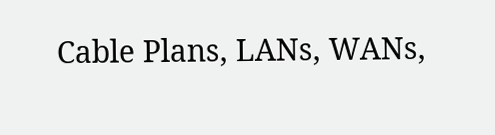Cable Plans, LANs, WANs,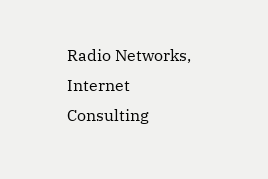Radio Networks, Internet Consulting